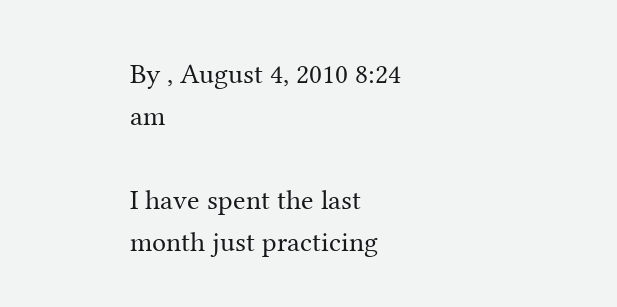By , August 4, 2010 8:24 am

I have spent the last month just practicing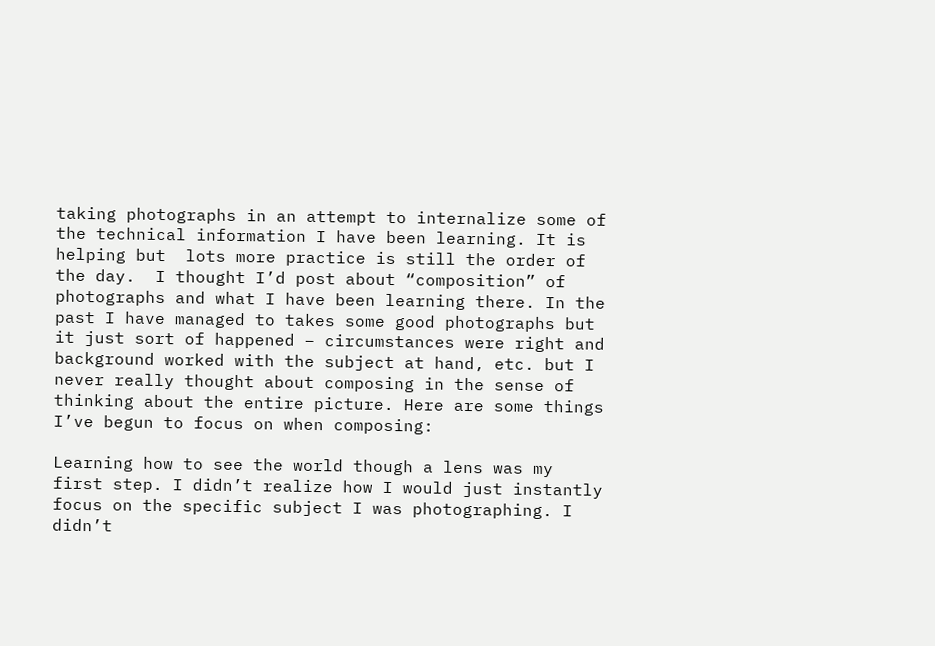taking photographs in an attempt to internalize some of the technical information I have been learning. It is helping but  lots more practice is still the order of the day.  I thought I’d post about “composition” of photographs and what I have been learning there. In the past I have managed to takes some good photographs but it just sort of happened – circumstances were right and background worked with the subject at hand, etc. but I never really thought about composing in the sense of thinking about the entire picture. Here are some things I’ve begun to focus on when composing:

Learning how to see the world though a lens was my first step. I didn’t realize how I would just instantly focus on the specific subject I was photographing. I didn’t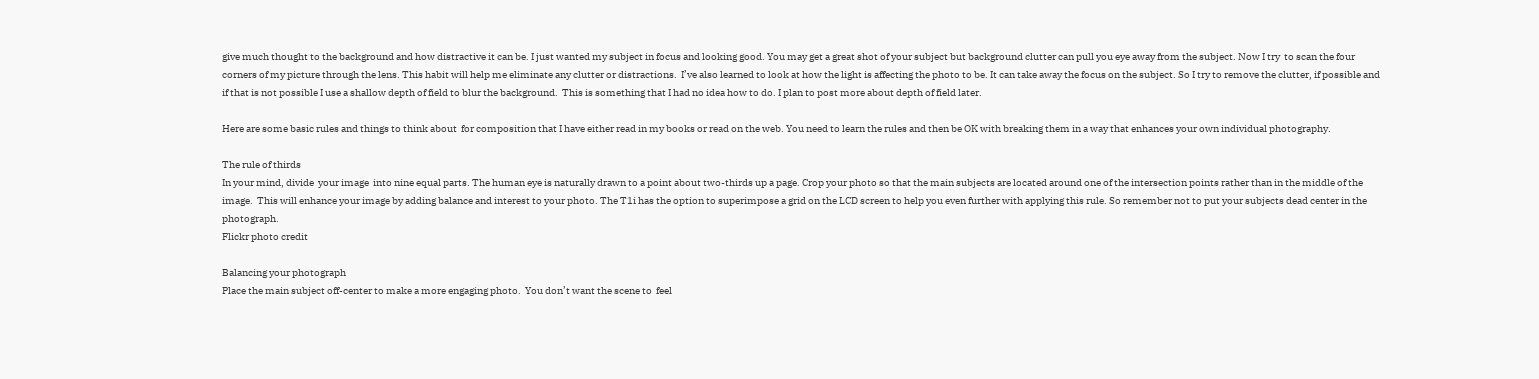give much thought to the background and how distractive it can be. I just wanted my subject in focus and looking good. You may get a great shot of your subject but background clutter can pull you eye away from the subject. Now I try  to scan the four corners of my picture through the lens. This habit will help me eliminate any clutter or distractions.  I’ve also learned to look at how the light is affecting the photo to be. It can take away the focus on the subject. So I try to remove the clutter, if possible and if that is not possible I use a shallow depth of field to blur the background.  This is something that I had no idea how to do. I plan to post more about depth of field later.

Here are some basic rules and things to think about  for composition that I have either read in my books or read on the web. You need to learn the rules and then be OK with breaking them in a way that enhances your own individual photography.

The rule of thirds
In your mind, divide  your image  into nine equal parts. The human eye is naturally drawn to a point about two-thirds up a page. Crop your photo so that the main subjects are located around one of the intersection points rather than in the middle of the image.  This will enhance your image by adding balance and interest to your photo. The T1i has the option to superimpose a grid on the LCD screen to help you even further with applying this rule. So remember not to put your subjects dead center in the photograph.
Flickr photo credit

Balancing your photograph
Place the main subject off-center to make a more engaging photo.  You don’t want the scene to  feel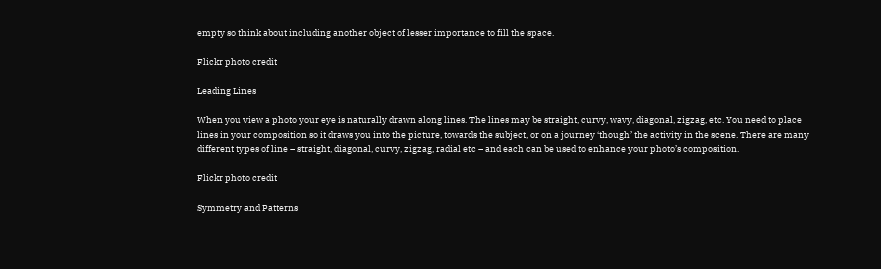empty so think about including another object of lesser importance to fill the space.

Flickr photo credit

Leading Lines

When you view a photo your eye is naturally drawn along lines. The lines may be straight, curvy, wavy, diagonal, zigzag, etc. You need to place lines in your composition so it draws you into the picture, towards the subject, or on a journey ‘though’ the activity in the scene. There are many different types of line – straight, diagonal, curvy, zigzag, radial etc – and each can be used to enhance your photo’s composition.

Flickr photo credit

Symmetry and Patterns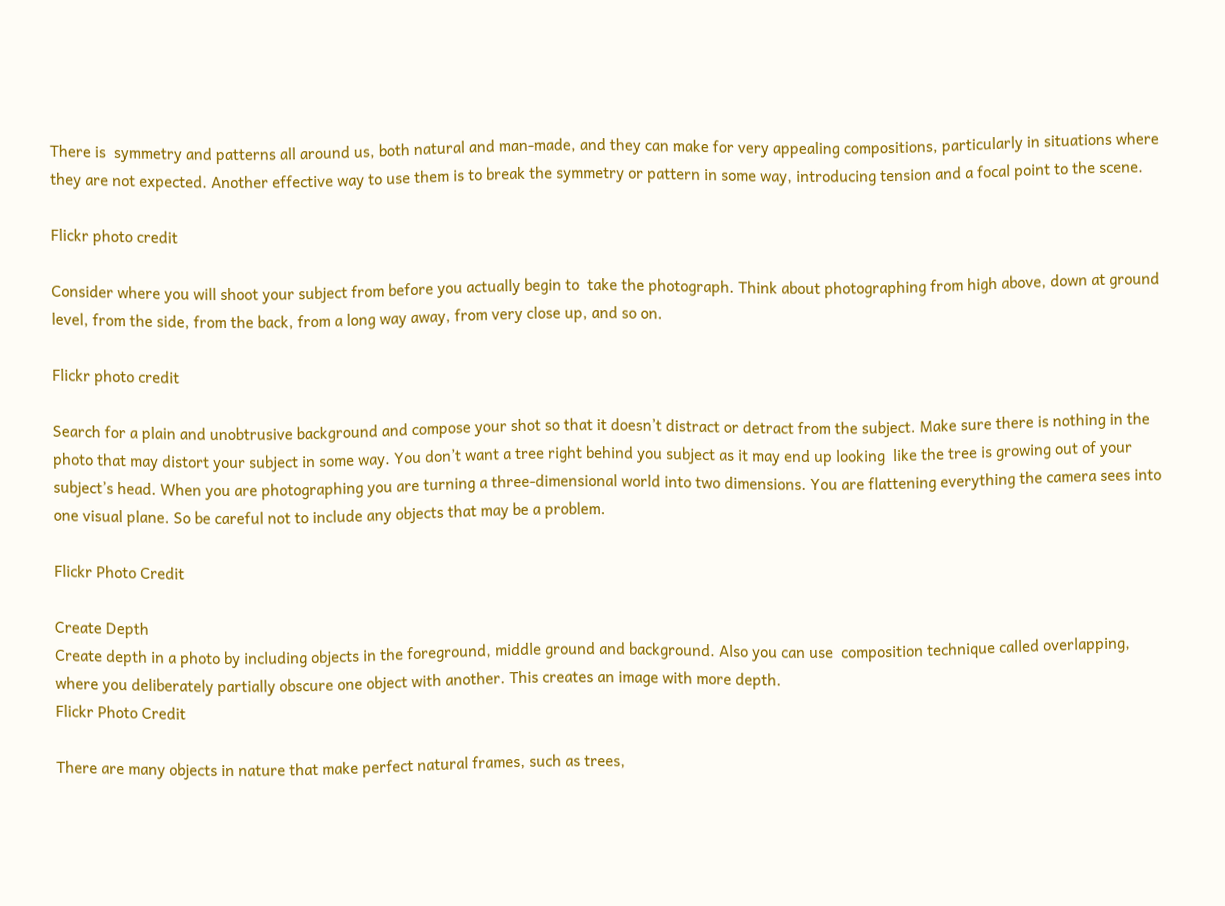There is  symmetry and patterns all around us, both natural and man-made, and they can make for very appealing compositions, particularly in situations where they are not expected. Another effective way to use them is to break the symmetry or pattern in some way, introducing tension and a focal point to the scene.

Flickr photo credit

Consider where you will shoot your subject from before you actually begin to  take the photograph. Think about photographing from high above, down at ground level, from the side, from the back, from a long way away, from very close up, and so on.

Flickr photo credit

Search for a plain and unobtrusive background and compose your shot so that it doesn’t distract or detract from the subject. Make sure there is nothing in the photo that may distort your subject in some way. You don’t want a tree right behind you subject as it may end up looking  like the tree is growing out of your subject’s head. When you are photographing you are turning a three-dimensional world into two dimensions. You are flattening everything the camera sees into one visual plane. So be careful not to include any objects that may be a problem.

Flickr Photo Credit

Create Depth
Create depth in a photo by including objects in the foreground, middle ground and background. Also you can use  composition technique called overlapping, where you deliberately partially obscure one object with another. This creates an image with more depth.
Flickr Photo Credit

There are many objects in nature that make perfect natural frames, such as trees,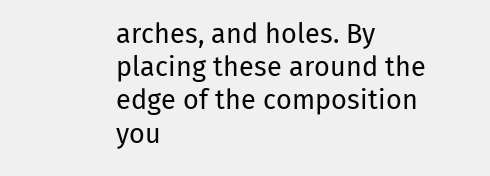arches, and holes. By placing these around the edge of the composition you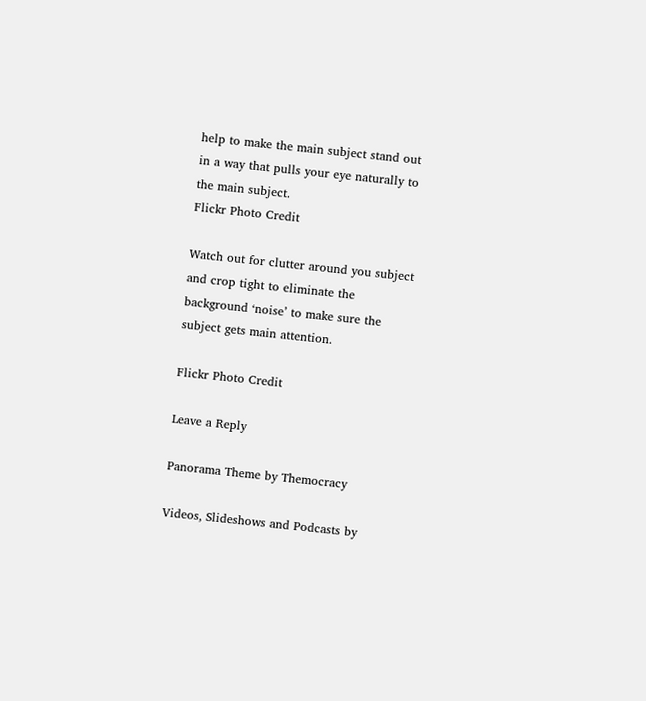help to make the main subject stand out in a way that pulls your eye naturally to the main subject.
Flickr Photo Credit

Watch out for clutter around you subject and crop tight to eliminate the background ‘noise’ to make sure the subject gets main attention.

Flickr Photo Credit

Leave a Reply

Panorama Theme by Themocracy

Videos, Slideshows and Podcasts by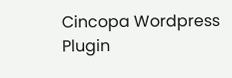Cincopa Wordpress Plugin